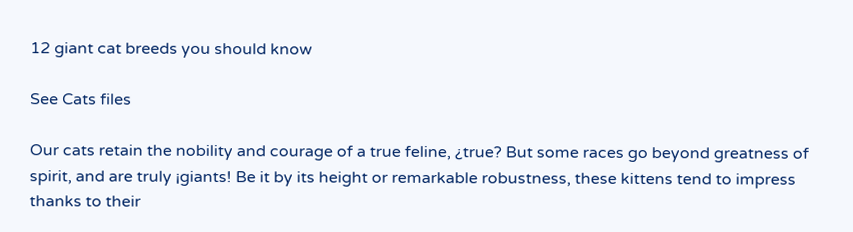12 giant cat breeds you should know

See Cats files

Our cats retain the nobility and courage of a true feline, ¿true? But some races go beyond greatness of spirit, and are truly ¡giants! Be it by its height or remarkable robustness, these kittens tend to impress thanks to their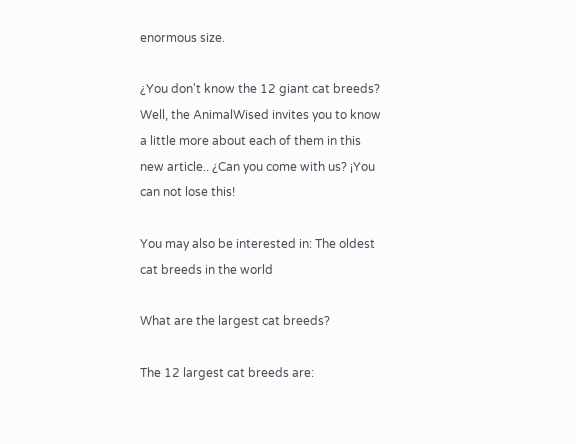enormous size.

¿You don't know the 12 giant cat breeds? Well, the AnimalWised invites you to know a little more about each of them in this new article.. ¿Can you come with us? ¡You can not lose this!

You may also be interested in: The oldest cat breeds in the world

What are the largest cat breeds?

The 12 largest cat breeds are: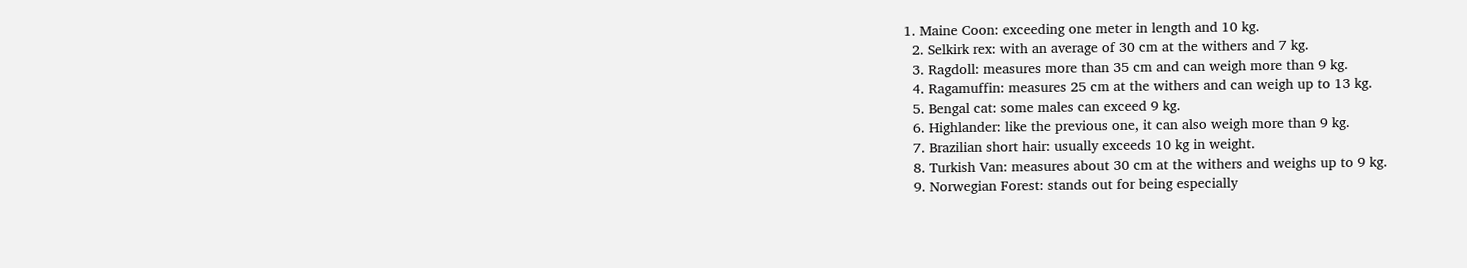1. Maine Coon: exceeding one meter in length and 10 kg.
  2. Selkirk rex: with an average of 30 cm at the withers and 7 kg.
  3. Ragdoll: measures more than 35 cm and can weigh more than 9 kg.
  4. Ragamuffin: measures 25 cm at the withers and can weigh up to 13 kg.
  5. Bengal cat: some males can exceed 9 kg.
  6. Highlander: like the previous one, it can also weigh more than 9 kg.
  7. Brazilian short hair: usually exceeds 10 kg in weight.
  8. Turkish Van: measures about 30 cm at the withers and weighs up to 9 kg.
  9. Norwegian Forest: stands out for being especially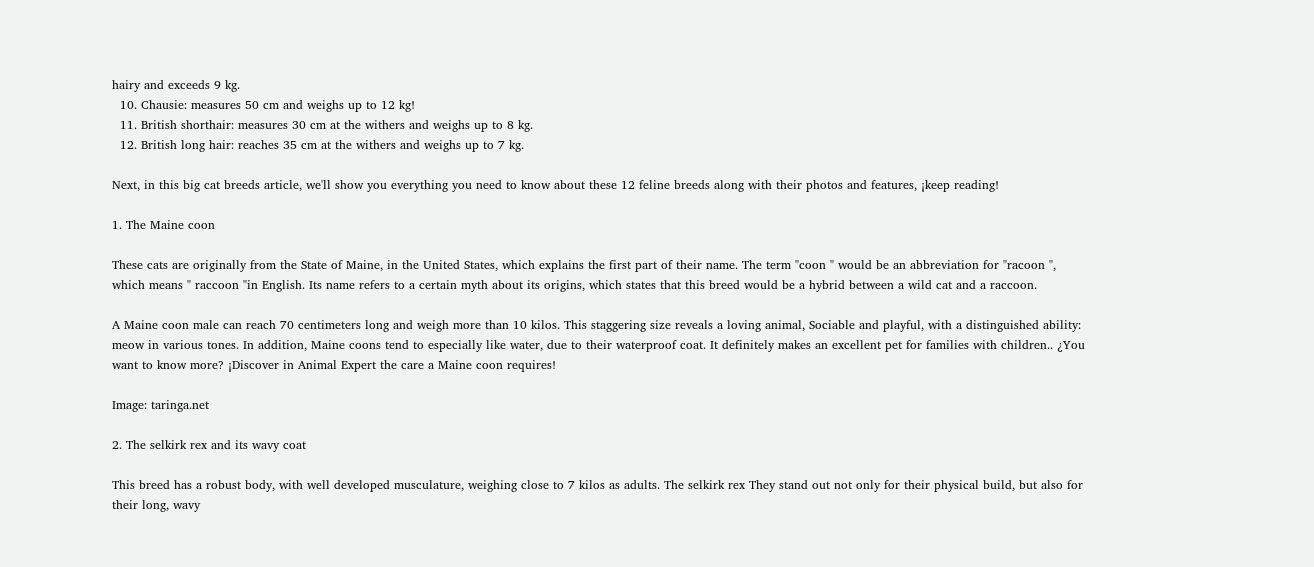hairy and exceeds 9 kg.
  10. Chausie: measures 50 cm and weighs up to 12 kg!
  11. British shorthair: measures 30 cm at the withers and weighs up to 8 kg.
  12. British long hair: reaches 35 cm at the withers and weighs up to 7 kg.

Next, in this big cat breeds article, we'll show you everything you need to know about these 12 feline breeds along with their photos and features, ¡keep reading!

1. The Maine coon

These cats are originally from the State of Maine, in the United States, which explains the first part of their name. The term "coon " would be an abbreviation for "racoon ", which means " raccoon "in English. Its name refers to a certain myth about its origins, which states that this breed would be a hybrid between a wild cat and a raccoon.

A Maine coon male can reach 70 centimeters long and weigh more than 10 kilos. This staggering size reveals a loving animal, Sociable and playful, with a distinguished ability: meow in various tones. In addition, Maine coons tend to especially like water, due to their waterproof coat. It definitely makes an excellent pet for families with children.. ¿You want to know more? ¡Discover in Animal Expert the care a Maine coon requires!

Image: taringa.net

2. The selkirk rex and its wavy coat

This breed has a robust body, with well developed musculature, weighing close to 7 kilos as adults. The selkirk rex They stand out not only for their physical build, but also for their long, wavy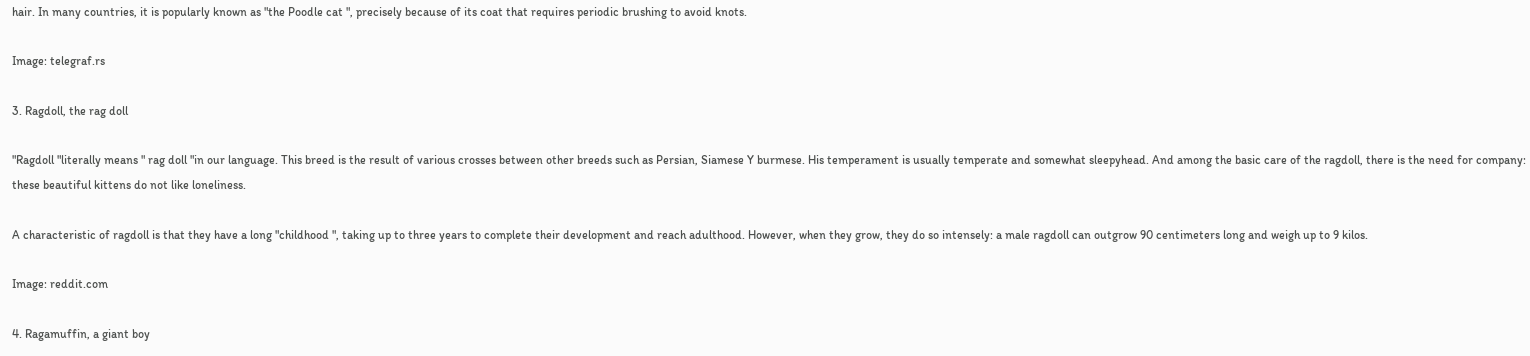hair. In many countries, it is popularly known as "the Poodle cat ", precisely because of its coat that requires periodic brushing to avoid knots.

Image: telegraf.rs

3. Ragdoll, the rag doll

"Ragdoll "literally means " rag doll "in our language. This breed is the result of various crosses between other breeds such as Persian, Siamese Y burmese. His temperament is usually temperate and somewhat sleepyhead. And among the basic care of the ragdoll, there is the need for company: these beautiful kittens do not like loneliness.

A characteristic of ragdoll is that they have a long "childhood ", taking up to three years to complete their development and reach adulthood. However, when they grow, they do so intensely: a male ragdoll can outgrow 90 centimeters long and weigh up to 9 kilos.

Image: reddit.com

4. Ragamuffin, a giant boy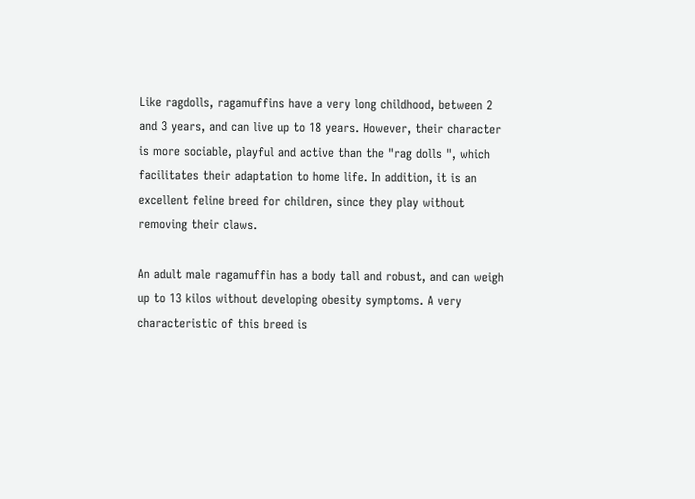Like ragdolls, ragamuffins have a very long childhood, between 2 and 3 years, and can live up to 18 years. However, their character is more sociable, playful and active than the "rag dolls ", which facilitates their adaptation to home life. In addition, it is an excellent feline breed for children, since they play without removing their claws.

An adult male ragamuffin has a body tall and robust, and can weigh up to 13 kilos without developing obesity symptoms. A very characteristic of this breed is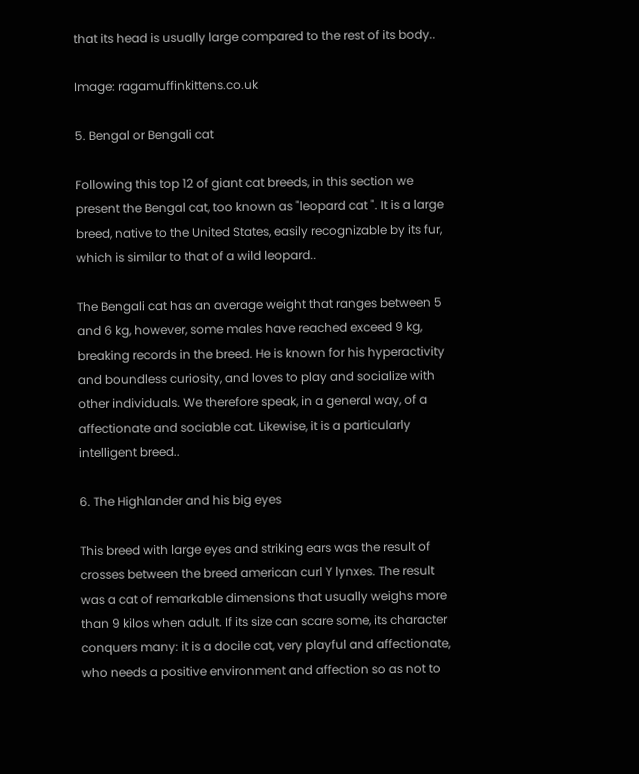that its head is usually large compared to the rest of its body..

Image: ragamuffinkittens.co.uk

5. Bengal or Bengali cat

Following this top 12 of giant cat breeds, in this section we present the Bengal cat, too known as "leopard cat ". It is a large breed, native to the United States, easily recognizable by its fur, which is similar to that of a wild leopard..

The Bengali cat has an average weight that ranges between 5 and 6 kg, however, some males have reached exceed 9 kg, breaking records in the breed. He is known for his hyperactivity and boundless curiosity, and loves to play and socialize with other individuals. We therefore speak, in a general way, of a affectionate and sociable cat. Likewise, it is a particularly intelligent breed..

6. The Highlander and his big eyes

This breed with large eyes and striking ears was the result of crosses between the breed american curl Y lynxes. The result was a cat of remarkable dimensions that usually weighs more than 9 kilos when adult. If its size can scare some, its character conquers many: it is a docile cat, very playful and affectionate, who needs a positive environment and affection so as not to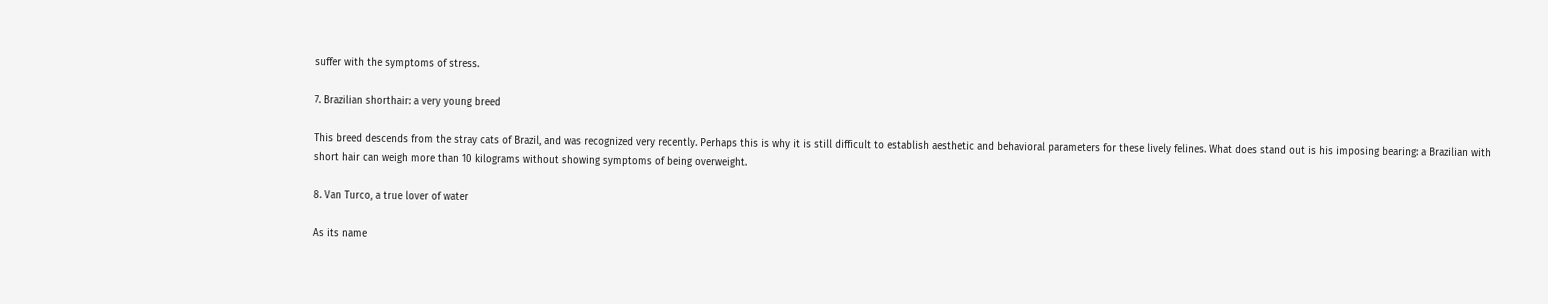suffer with the symptoms of stress.

7. Brazilian shorthair: a very young breed

This breed descends from the stray cats of Brazil, and was recognized very recently. Perhaps this is why it is still difficult to establish aesthetic and behavioral parameters for these lively felines. What does stand out is his imposing bearing: a Brazilian with short hair can weigh more than 10 kilograms without showing symptoms of being overweight.

8. Van Turco, a true lover of water

As its name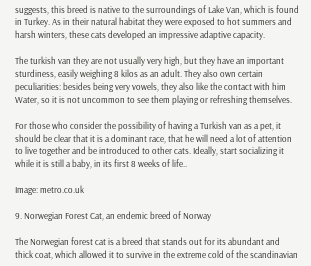suggests, this breed is native to the surroundings of Lake Van, which is found in Turkey. As in their natural habitat they were exposed to hot summers and harsh winters, these cats developed an impressive adaptive capacity.

The turkish van they are not usually very high, but they have an important sturdiness, easily weighing 8 kilos as an adult. They also own certain peculiarities: besides being very vowels, they also like the contact with him Water, so it is not uncommon to see them playing or refreshing themselves.

For those who consider the possibility of having a Turkish van as a pet, it should be clear that it is a dominant race, that he will need a lot of attention to live together and be introduced to other cats. Ideally, start socializing it while it is still a baby, in its first 8 weeks of life..

Image: metro.co.uk

9. Norwegian Forest Cat, an endemic breed of Norway

The Norwegian forest cat is a breed that stands out for its abundant and thick coat, which allowed it to survive in the extreme cold of the scandinavian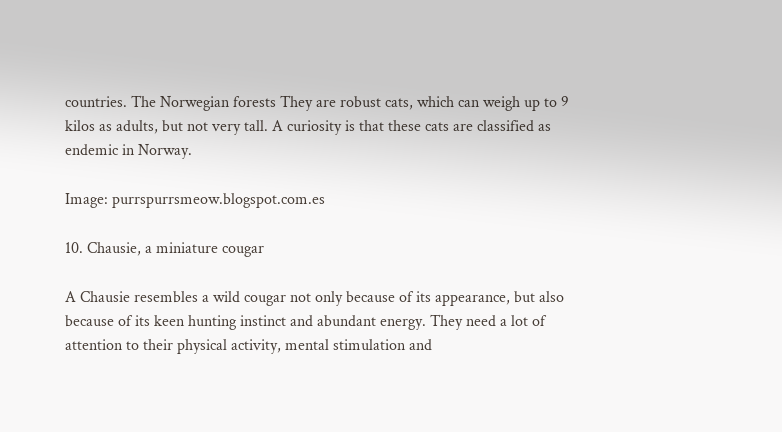countries. The Norwegian forests They are robust cats, which can weigh up to 9 kilos as adults, but not very tall. A curiosity is that these cats are classified as endemic in Norway.

Image: purrspurrsmeow.blogspot.com.es

10. Chausie, a miniature cougar

A Chausie resembles a wild cougar not only because of its appearance, but also because of its keen hunting instinct and abundant energy. They need a lot of attention to their physical activity, mental stimulation and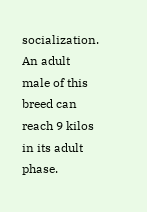socialization. An adult male of this breed can reach 9 kilos in its adult phase.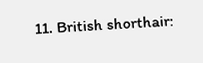11. British shorthair: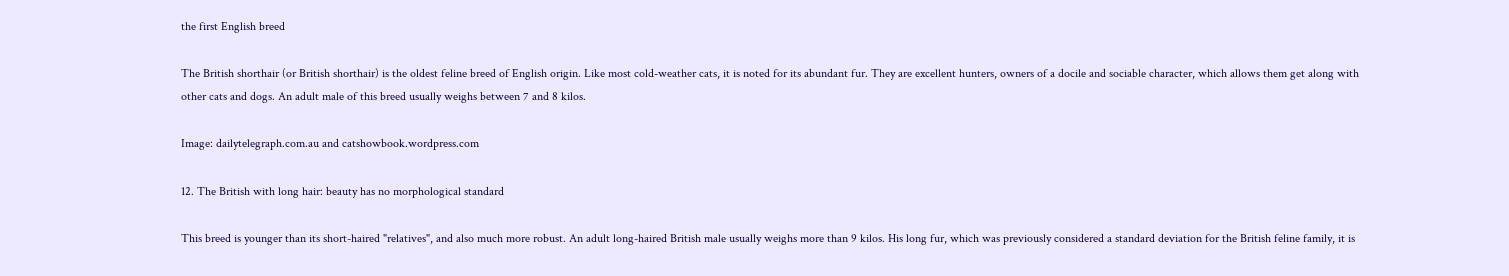the first English breed

The British shorthair (or British shorthair) is the oldest feline breed of English origin. Like most cold-weather cats, it is noted for its abundant fur. They are excellent hunters, owners of a docile and sociable character, which allows them get along with other cats and dogs. An adult male of this breed usually weighs between 7 and 8 kilos.

Image: dailytelegraph.com.au and catshowbook.wordpress.com

12. The British with long hair: beauty has no morphological standard

This breed is younger than its short-haired "relatives", and also much more robust. An adult long-haired British male usually weighs more than 9 kilos. His long fur, which was previously considered a standard deviation for the British feline family, it is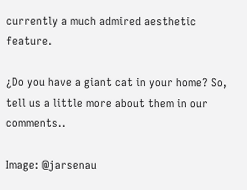currently a much admired aesthetic feature.

¿Do you have a giant cat in your home? So, tell us a little more about them in our comments..

Image: @jarsenau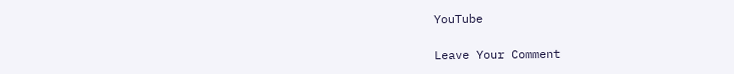YouTube

Leave Your Comment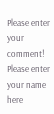Please enter your comment!
Please enter your name here